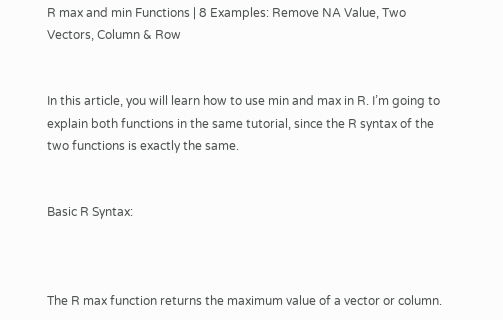R max and min Functions | 8 Examples: Remove NA Value, Two Vectors, Column & Row


In this article, you will learn how to use min and max in R. I’m going to explain both functions in the same tutorial, since the R syntax of the two functions is exactly the same.


Basic R Syntax:



The R max function returns the maximum value of a vector or column.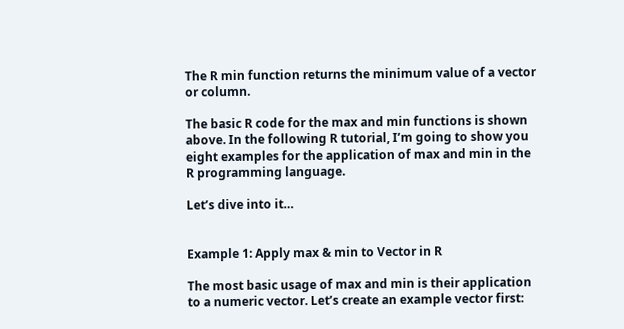The R min function returns the minimum value of a vector or column.

The basic R code for the max and min functions is shown above. In the following R tutorial, I’m going to show you eight examples for the application of max and min in the R programming language.

Let’s dive into it…


Example 1: Apply max & min to Vector in R

The most basic usage of max and min is their application to a numeric vector. Let’s create an example vector first: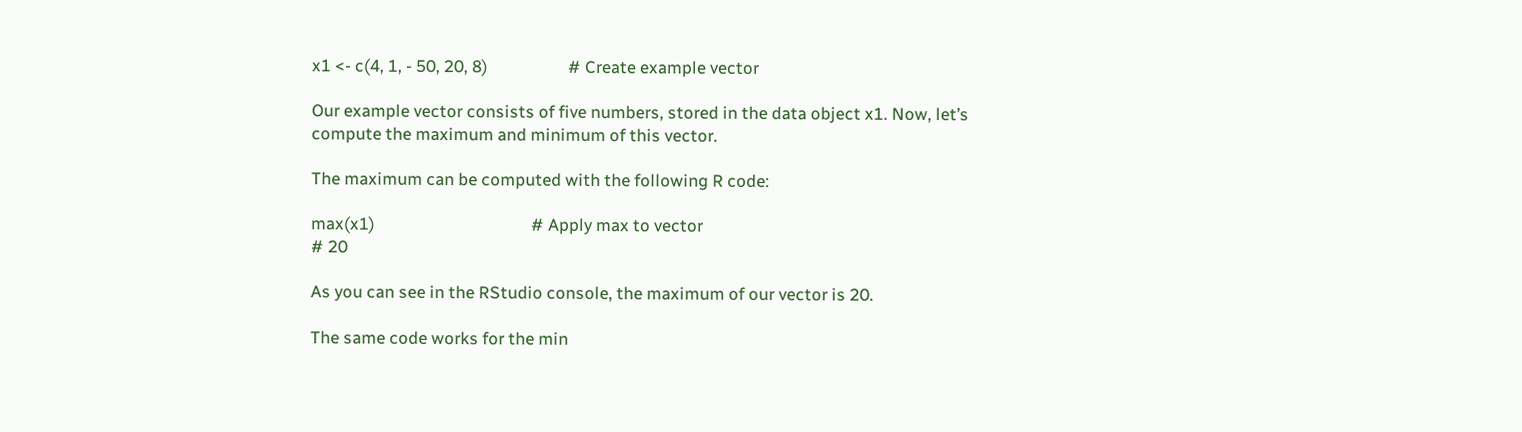x1 <- c(4, 1, - 50, 20, 8)                    # Create example vector

Our example vector consists of five numbers, stored in the data object x1. Now, let’s compute the maximum and minimum of this vector.

The maximum can be computed with the following R code:

max(x1)                                       # Apply max to vector
# 20

As you can see in the RStudio console, the maximum of our vector is 20.

The same code works for the min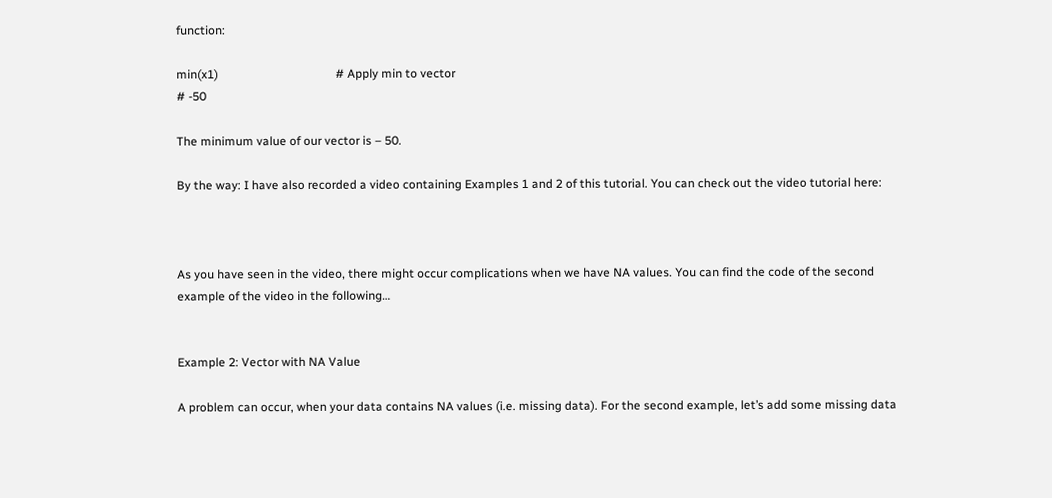function:

min(x1)                                       # Apply min to vector
# -50

The minimum value of our vector is – 50.

By the way: I have also recorded a video containing Examples 1 and 2 of this tutorial. You can check out the video tutorial here:



As you have seen in the video, there might occur complications when we have NA values. You can find the code of the second example of the video in the following…


Example 2: Vector with NA Value

A problem can occur, when your data contains NA values (i.e. missing data). For the second example, let’s add some missing data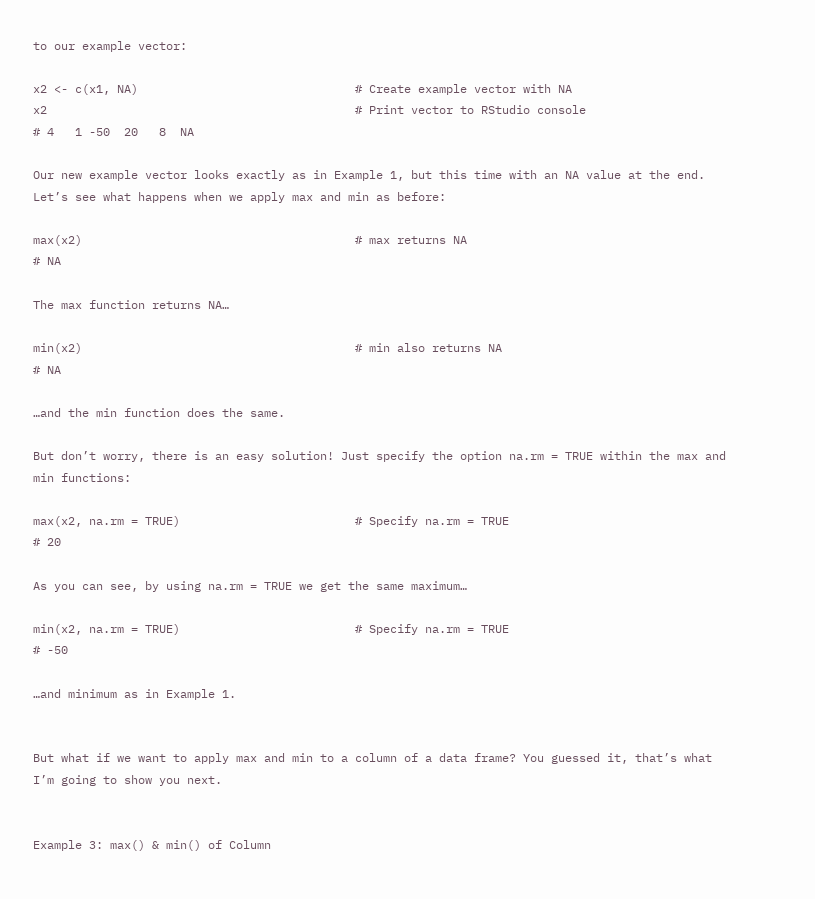to our example vector:

x2 <- c(x1, NA)                               # Create example vector with NA
x2                                            # Print vector to RStudio console
# 4   1 -50  20   8  NA

Our new example vector looks exactly as in Example 1, but this time with an NA value at the end. Let’s see what happens when we apply max and min as before:

max(x2)                                       # max returns NA
# NA

The max function returns NA…

min(x2)                                       # min also returns NA
# NA

…and the min function does the same.

But don’t worry, there is an easy solution! Just specify the option na.rm = TRUE within the max and min functions:

max(x2, na.rm = TRUE)                         # Specify na.rm = TRUE
# 20

As you can see, by using na.rm = TRUE we get the same maximum…

min(x2, na.rm = TRUE)                         # Specify na.rm = TRUE
# -50

…and minimum as in Example 1.


But what if we want to apply max and min to a column of a data frame? You guessed it, that’s what I’m going to show you next.


Example 3: max() & min() of Column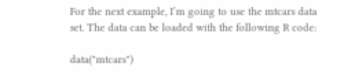For the next example, I’m going to use the mtcars data set. The data can be loaded with the following R code:

data("mtcars")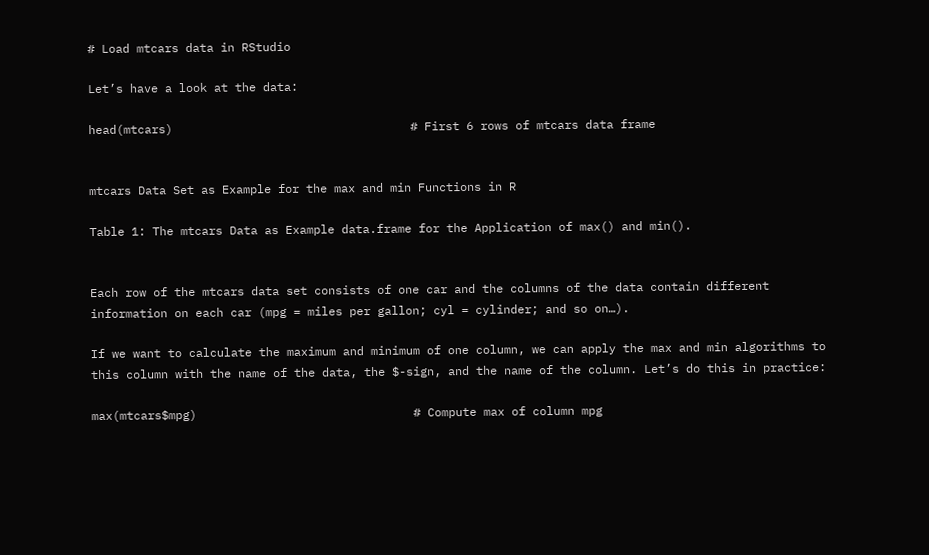# Load mtcars data in RStudio

Let’s have a look at the data:

head(mtcars)                                  # First 6 rows of mtcars data frame


mtcars Data Set as Example for the max and min Functions in R

Table 1: The mtcars Data as Example data.frame for the Application of max() and min().


Each row of the mtcars data set consists of one car and the columns of the data contain different information on each car (mpg = miles per gallon; cyl = cylinder; and so on…).

If we want to calculate the maximum and minimum of one column, we can apply the max and min algorithms to this column with the name of the data, the $-sign, and the name of the column. Let’s do this in practice:

max(mtcars$mpg)                               # Compute max of column mpg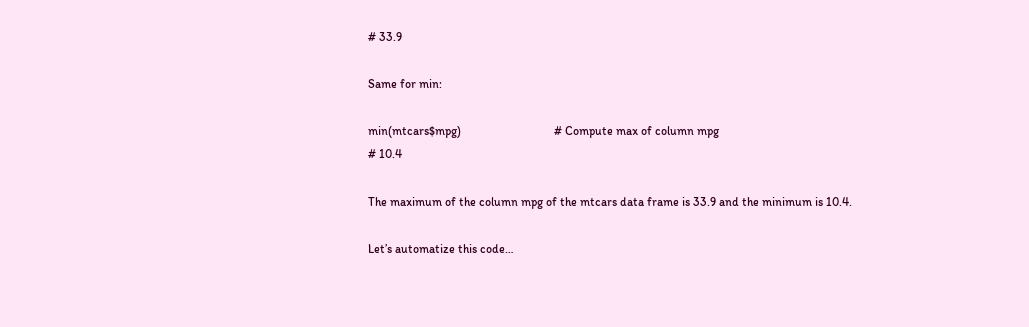# 33.9

Same for min:

min(mtcars$mpg)                               # Compute max of column mpg
# 10.4

The maximum of the column mpg of the mtcars data frame is 33.9 and the minimum is 10.4.

Let’s automatize this code…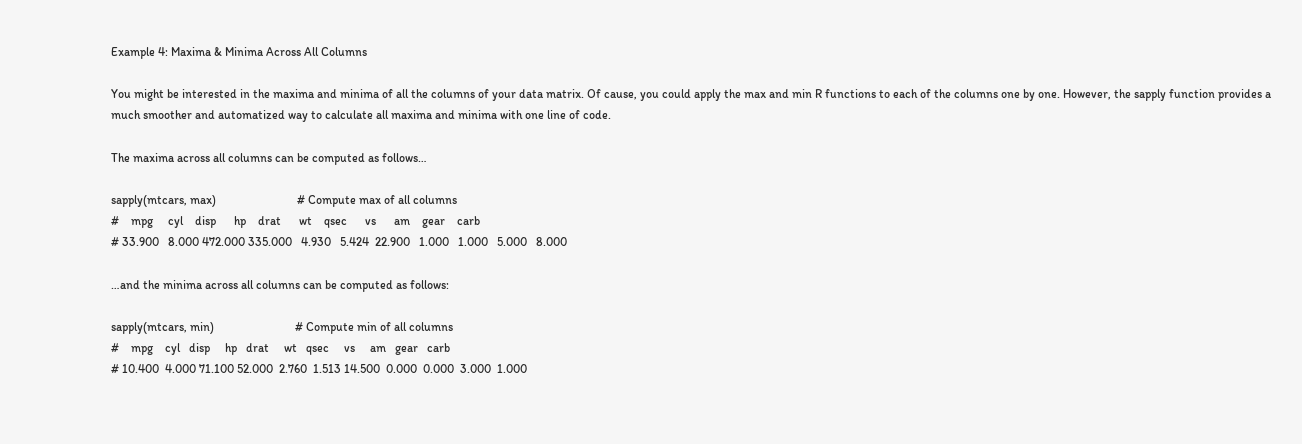Example 4: Maxima & Minima Across All Columns

You might be interested in the maxima and minima of all the columns of your data matrix. Of cause, you could apply the max and min R functions to each of the columns one by one. However, the sapply function provides a much smoother and automatized way to calculate all maxima and minima with one line of code.

The maxima across all columns can be computed as follows…

sapply(mtcars, max)                           # Compute max of all columns
#    mpg     cyl    disp      hp    drat      wt    qsec      vs      am    gear    carb
# 33.900   8.000 472.000 335.000   4.930   5.424  22.900   1.000   1.000   5.000   8.000

…and the minima across all columns can be computed as follows:

sapply(mtcars, min)                           # Compute min of all columns
#    mpg    cyl   disp     hp   drat     wt   qsec     vs     am   gear   carb
# 10.400  4.000 71.100 52.000  2.760  1.513 14.500  0.000  0.000  3.000  1.000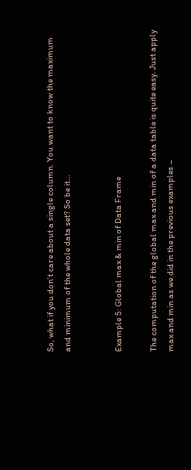So, what if you don’t care about a single column. You want to know the maximum and minimum of the whole data set? So be it…


Example 5: Global max & min of Data Frame

The computation of the global max and min of a data table is quite easy. Just apply max and min as we did in the previous examples –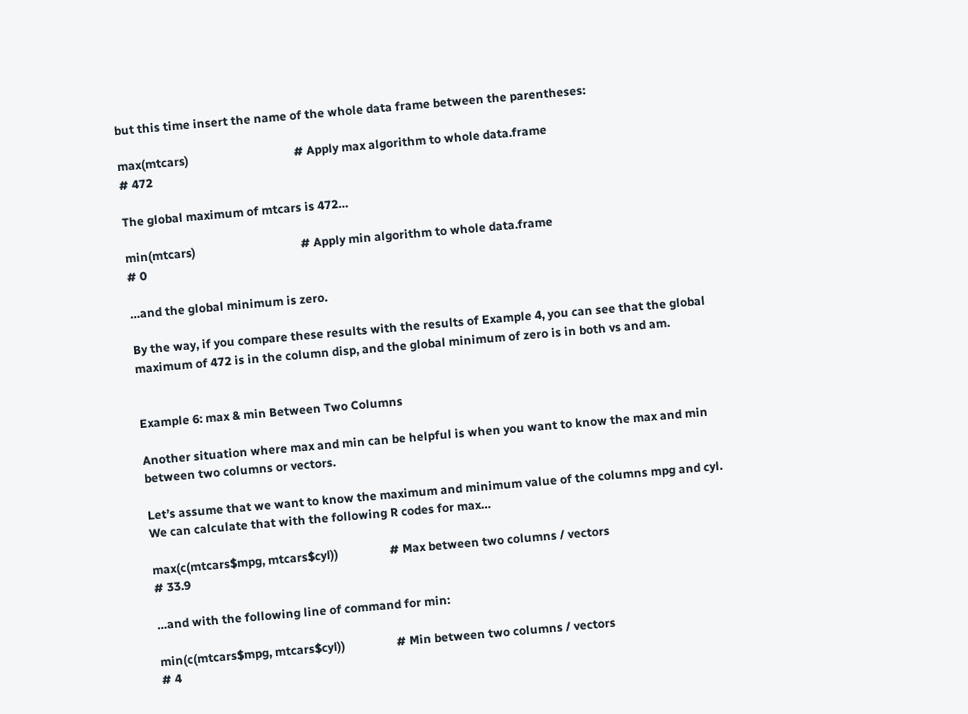but this time insert the name of the whole data frame between the parentheses:

max(mtcars)                                   # Apply max algorithm to whole data.frame
# 472

The global maximum of mtcars is 472…

min(mtcars)                                   # Apply min algorithm to whole data.frame
# 0

…and the global minimum is zero.

By the way, if you compare these results with the results of Example 4, you can see that the global maximum of 472 is in the column disp, and the global minimum of zero is in both vs and am.


Example 6: max & min Between Two Columns

Another situation where max and min can be helpful is when you want to know the max and min between two columns or vectors.

Let’s assume that we want to know the maximum and minimum value of the columns mpg and cyl. We can calculate that with the following R codes for max…

max(c(mtcars$mpg, mtcars$cyl))                 # Max between two columns / vectors
# 33.9

…and with the following line of command for min:

min(c(mtcars$mpg, mtcars$cyl))                 # Min between two columns / vectors
# 4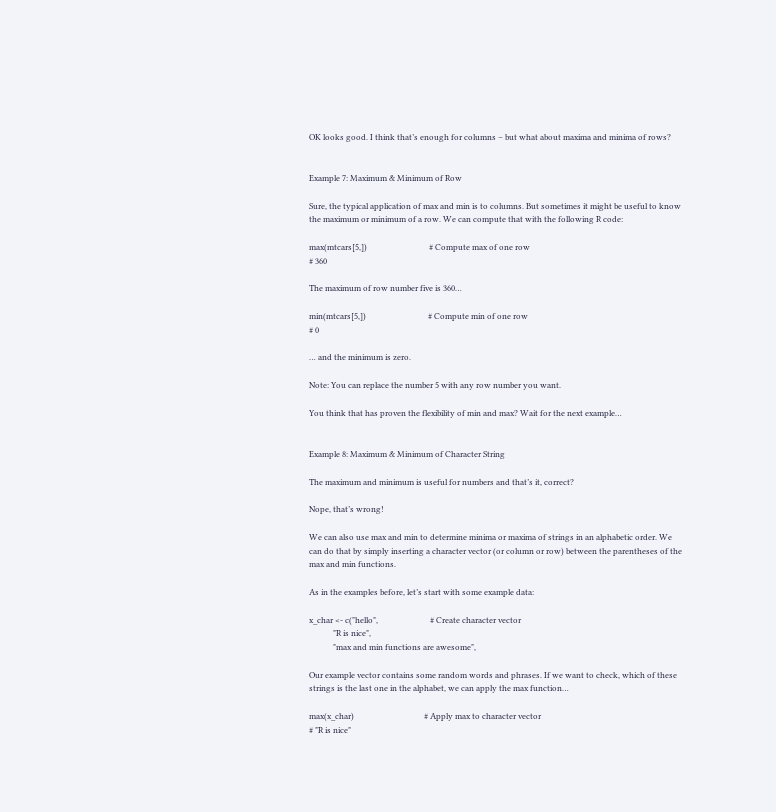OK looks good. I think that’s enough for columns – but what about maxima and minima of rows?


Example 7: Maximum & Minimum of Row

Sure, the typical application of max and min is to columns. But sometimes it might be useful to know the maximum or minimum of a row. We can compute that with the following R code:

max(mtcars[5,])                               # Compute max of one row
# 360

The maximum of row number five is 360…

min(mtcars[5,])                               # Compute min of one row
# 0

… and the minimum is zero.

Note: You can replace the number 5 with any row number you want.

You think that has proven the flexibility of min and max? Wait for the next example…


Example 8: Maximum & Minimum of Character String

The maximum and minimum is useful for numbers and that’s it, correct?

Nope, that’s wrong!

We can also use max and min to determine minima or maxima of strings in an alphabetic order. We can do that by simply inserting a character vector (or column or row) between the parentheses of the max and min functions.

As in the examples before, let’s start with some example data:

x_char <- c("hello",                          # Create character vector
            "R is nice",
            "max and min functions are awesome",

Our example vector contains some random words and phrases. If we want to check, which of these strings is the last one in the alphabet, we can apply the max function…

max(x_char)                                   # Apply max to character vector
# "R is nice"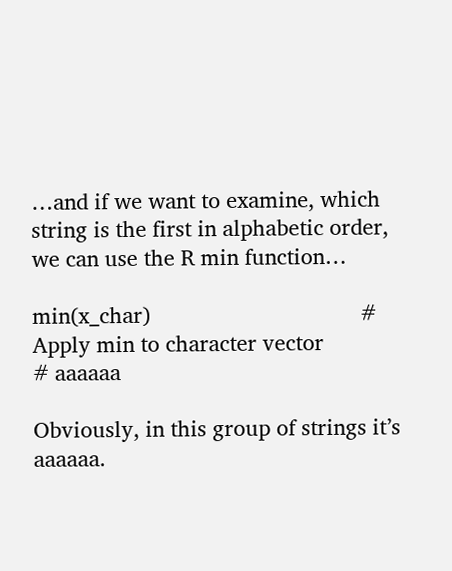…and if we want to examine, which string is the first in alphabetic order, we can use the R min function…

min(x_char)                                   # Apply min to character vector
# aaaaaa

Obviously, in this group of strings it’s aaaaaa.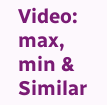Video: max, min & Similar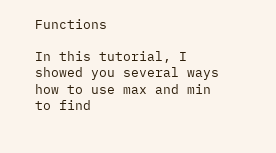Functions

In this tutorial, I showed you several ways how to use max and min to find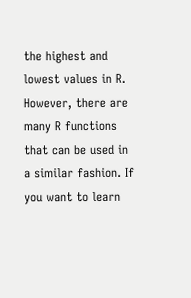the highest and lowest values in R. However, there are many R functions that can be used in a similar fashion. If you want to learn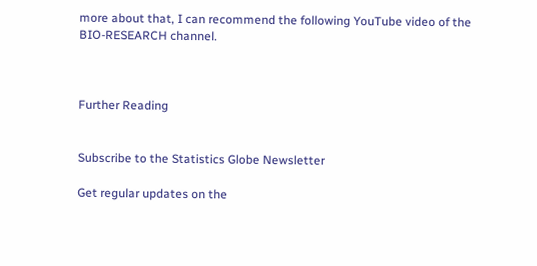more about that, I can recommend the following YouTube video of the BIO-RESEARCH channel.



Further Reading


Subscribe to the Statistics Globe Newsletter

Get regular updates on the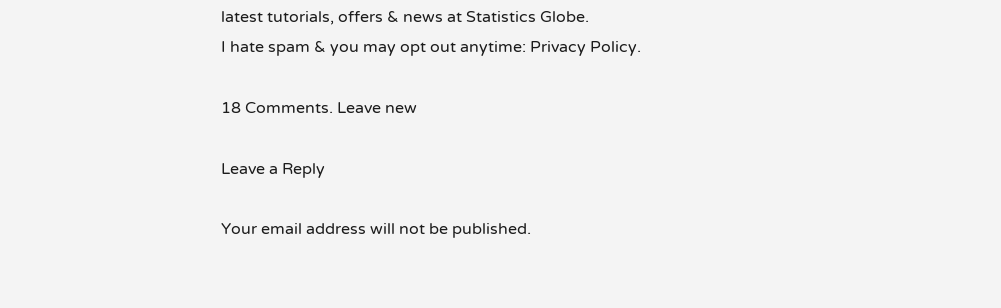latest tutorials, offers & news at Statistics Globe.
I hate spam & you may opt out anytime: Privacy Policy.

18 Comments. Leave new

Leave a Reply

Your email address will not be published.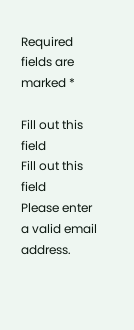Required fields are marked *

Fill out this field
Fill out this field
Please enter a valid email address.